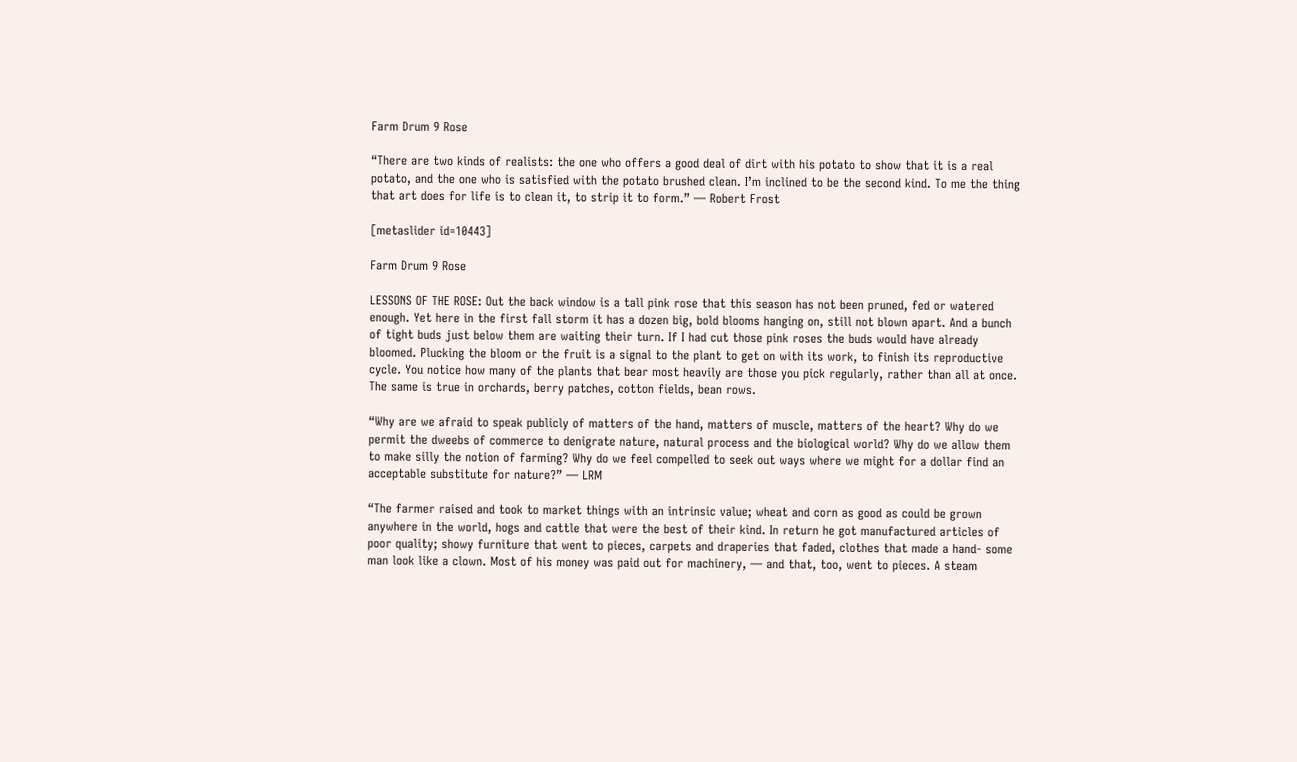Farm Drum 9 Rose

“There are two kinds of realists: the one who offers a good deal of dirt with his potato to show that it is a real potato, and the one who is satisfied with the potato brushed clean. I’m inclined to be the second kind. To me the thing that art does for life is to clean it, to strip it to form.” — Robert Frost

[metaslider id=10443]

Farm Drum 9 Rose

LESSONS OF THE ROSE: Out the back window is a tall pink rose that this season has not been pruned, fed or watered enough. Yet here in the first fall storm it has a dozen big, bold blooms hanging on, still not blown apart. And a bunch of tight buds just below them are waiting their turn. If I had cut those pink roses the buds would have already bloomed. Plucking the bloom or the fruit is a signal to the plant to get on with its work, to finish its reproductive cycle. You notice how many of the plants that bear most heavily are those you pick regularly, rather than all at once. The same is true in orchards, berry patches, cotton fields, bean rows.

“Why are we afraid to speak publicly of matters of the hand, matters of muscle, matters of the heart? Why do we permit the dweebs of commerce to denigrate nature, natural process and the biological world? Why do we allow them to make silly the notion of farming? Why do we feel compelled to seek out ways where we might for a dollar find an acceptable substitute for nature?” — LRM

“The farmer raised and took to market things with an intrinsic value; wheat and corn as good as could be grown anywhere in the world, hogs and cattle that were the best of their kind. In return he got manufactured articles of poor quality; showy furniture that went to pieces, carpets and draperies that faded, clothes that made a hand- some man look like a clown. Most of his money was paid out for machinery, — and that, too, went to pieces. A steam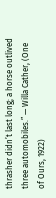thrasher didn’t last long; a horse outlived three automobiles.” — Willa Cather, (One of Ours, 1922)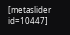[metaslider id=10447]